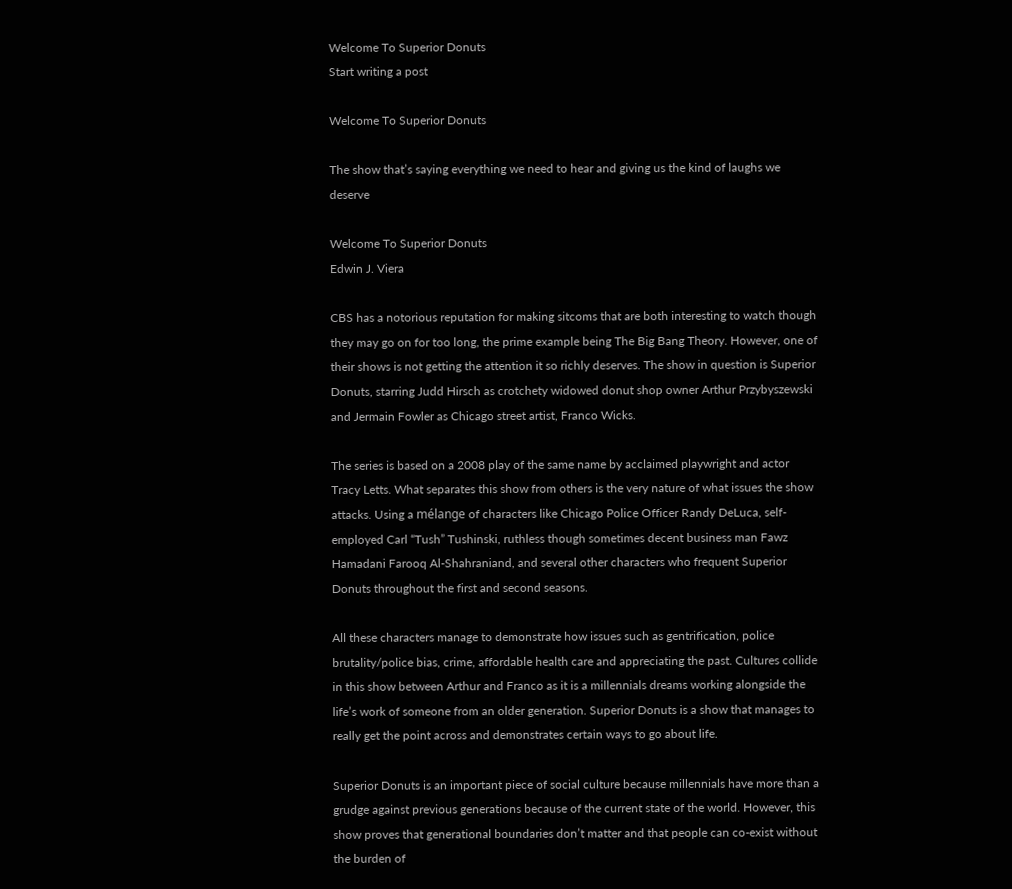Welcome To Superior Donuts
Start writing a post

Welcome To Superior Donuts

The show that’s saying everything we need to hear and giving us the kind of laughs we deserve

Welcome To Superior Donuts
Edwin J. Viera

CBS has a notorious reputation for making sitcoms that are both interesting to watch though they may go on for too long, the prime example being The Big Bang Theory. However, one of their shows is not getting the attention it so richly deserves. The show in question is Superior Donuts, starring Judd Hirsch as crotchety widowed donut shop owner Arthur Przybyszewski and Jermain Fowler as Chicago street artist, Franco Wicks.

The series is based on a 2008 play of the same name by acclaimed playwright and actor Tracy Letts. What separates this show from others is the very nature of what issues the show attacks. Using a mélange of characters like Chicago Police Officer Randy DeLuca, self-employed Carl “Tush” Tushinski, ruthless though sometimes decent business man Fawz Hamadani Farooq Al-Shahraniand, and several other characters who frequent Superior Donuts throughout the first and second seasons.

All these characters manage to demonstrate how issues such as gentrification, police brutality/police bias, crime, affordable health care and appreciating the past. Cultures collide in this show between Arthur and Franco as it is a millennials dreams working alongside the life’s work of someone from an older generation. Superior Donuts is a show that manages to really get the point across and demonstrates certain ways to go about life.

Superior Donuts is an important piece of social culture because millennials have more than a grudge against previous generations because of the current state of the world. However, this show proves that generational boundaries don’t matter and that people can co-exist without the burden of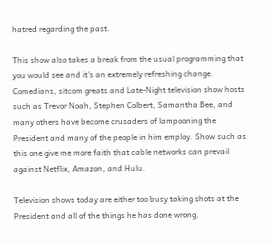hatred regarding the past.

This show also takes a break from the usual programming that you would see and it’s an extremely refreshing change. Comedians, sitcom greats and Late-Night television show hosts such as Trevor Noah, Stephen Colbert, Samantha Bee, and many others have become crusaders of lampooning the President and many of the people in him employ. Show such as this one give me more faith that cable networks can prevail against Netflix, Amazon, and Hulu.

Television shows today are either too busy taking shots at the President and all of the things he has done wrong,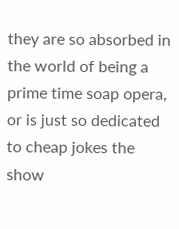they are so absorbed in the world of being a prime time soap opera, or is just so dedicated to cheap jokes the show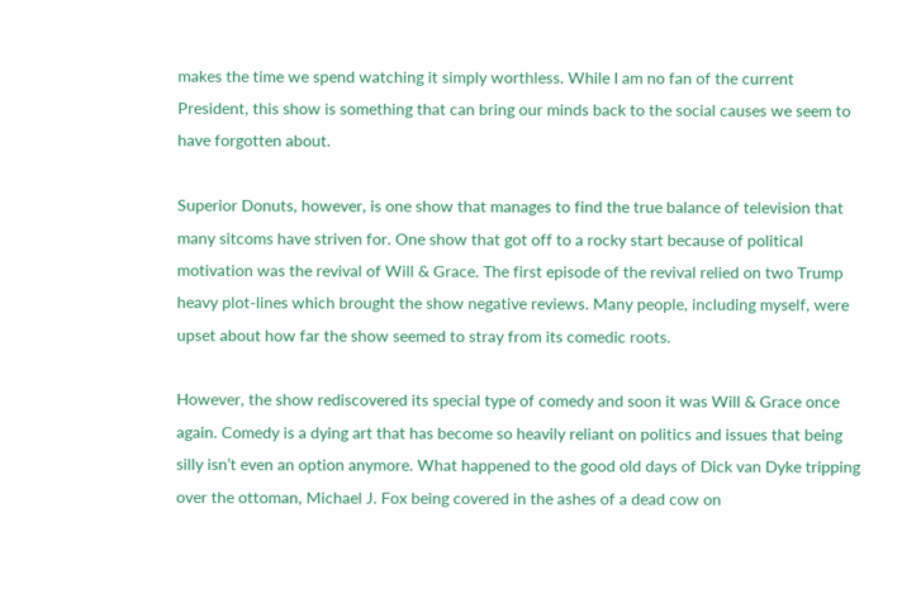makes the time we spend watching it simply worthless. While I am no fan of the current President, this show is something that can bring our minds back to the social causes we seem to have forgotten about.

Superior Donuts, however, is one show that manages to find the true balance of television that many sitcoms have striven for. One show that got off to a rocky start because of political motivation was the revival of Will & Grace. The first episode of the revival relied on two Trump heavy plot-lines which brought the show negative reviews. Many people, including myself, were upset about how far the show seemed to stray from its comedic roots.

However, the show rediscovered its special type of comedy and soon it was Will & Grace once again. Comedy is a dying art that has become so heavily reliant on politics and issues that being silly isn’t even an option anymore. What happened to the good old days of Dick van Dyke tripping over the ottoman, Michael J. Fox being covered in the ashes of a dead cow on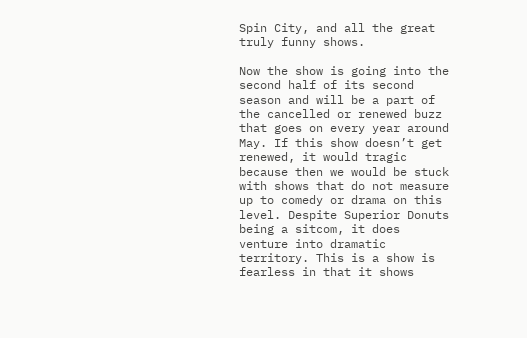Spin City, and all the great truly funny shows.

Now the show is going into the second half of its second season and will be a part of the cancelled or renewed buzz that goes on every year around May. If this show doesn’t get renewed, it would tragic because then we would be stuck with shows that do not measure up to comedy or drama on this level. Despite Superior Donuts being a sitcom, it does venture into dramatic territory. This is a show is fearless in that it shows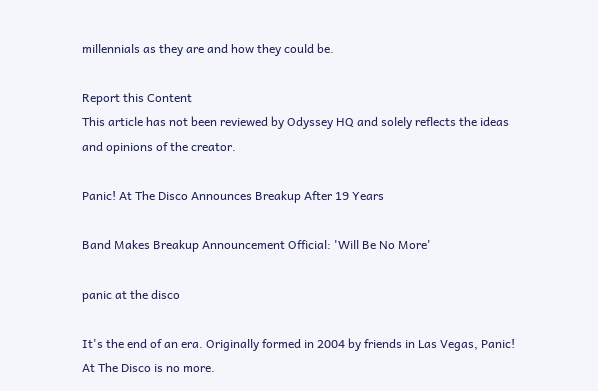millennials as they are and how they could be.

Report this Content
This article has not been reviewed by Odyssey HQ and solely reflects the ideas and opinions of the creator.

Panic! At The Disco Announces Breakup After 19 Years

Band Makes Breakup Announcement Official: 'Will Be No More'

panic at the disco

It's the end of an era. Originally formed in 2004 by friends in Las Vegas, Panic! At The Disco is no more.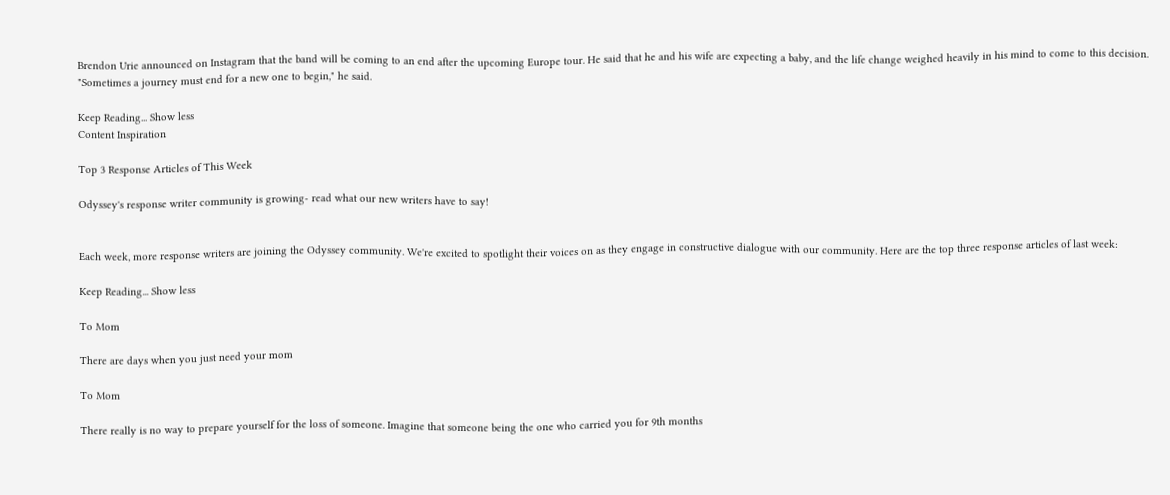Brendon Urie announced on Instagram that the band will be coming to an end after the upcoming Europe tour. He said that he and his wife are expecting a baby, and the life change weighed heavily in his mind to come to this decision. "Sometimes a journey must end for a new one to begin," he said.

Keep Reading... Show less
Content Inspiration

Top 3 Response Articles of This Week

Odyssey's response writer community is growing- read what our new writers have to say!


Each week, more response writers are joining the Odyssey community. We're excited to spotlight their voices on as they engage in constructive dialogue with our community. Here are the top three response articles of last week:

Keep Reading... Show less

To Mom

There are days when you just need your mom

To Mom

There really is no way to prepare yourself for the loss of someone. Imagine that someone being the one who carried you for 9th months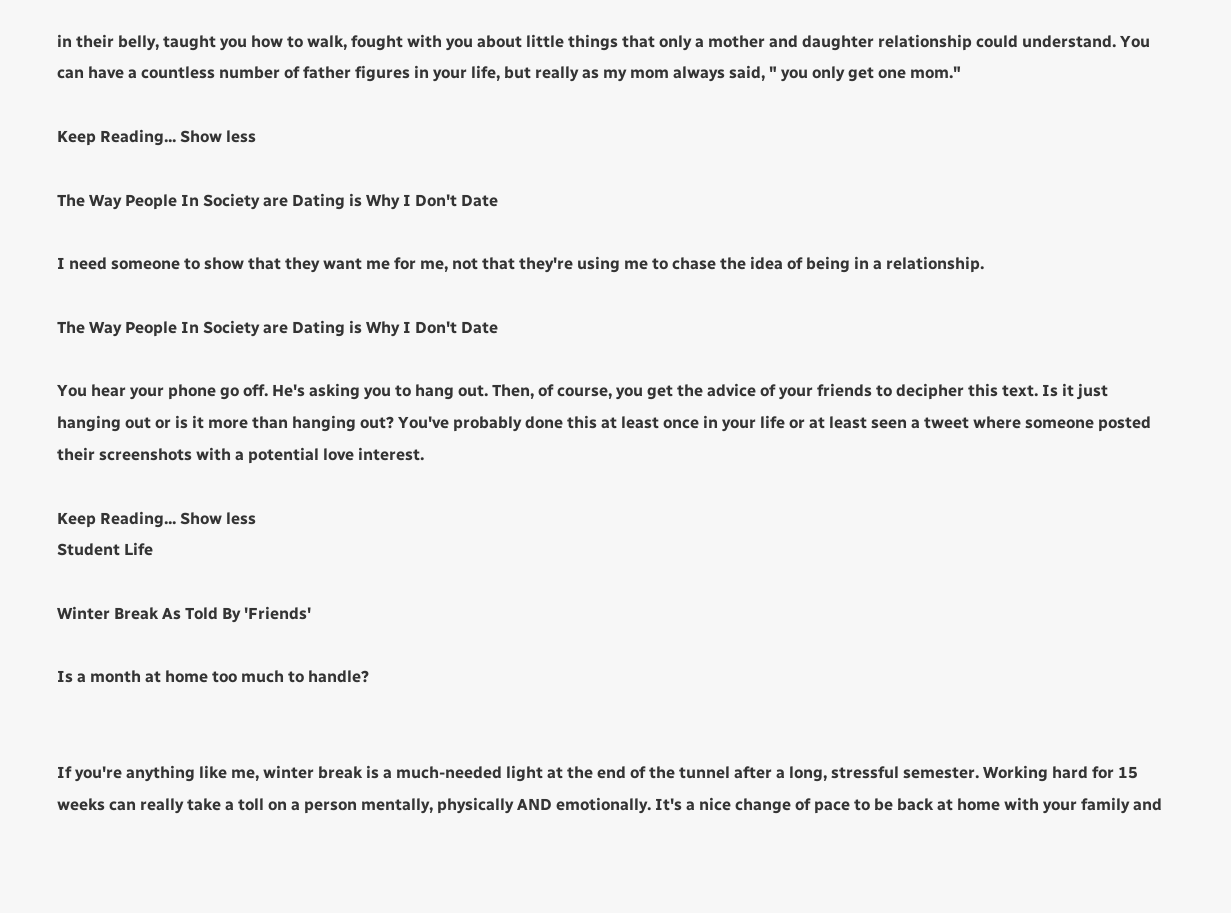in their belly, taught you how to walk, fought with you about little things that only a mother and daughter relationship could understand. You can have a countless number of father figures in your life, but really as my mom always said, " you only get one mom."

Keep Reading... Show less

The Way People In Society are Dating is Why I Don't Date

I need someone to show that they want me for me, not that they're using me to chase the idea of being in a relationship.

The Way People In Society are Dating is Why I Don't Date

You hear your phone go off. He's asking you to hang out. Then, of course, you get the advice of your friends to decipher this text. Is it just hanging out or is it more than hanging out? You've probably done this at least once in your life or at least seen a tweet where someone posted their screenshots with a potential love interest.

Keep Reading... Show less
Student Life

Winter Break As Told By 'Friends'

Is a month at home too much to handle?


If you're anything like me, winter break is a much-needed light at the end of the tunnel after a long, stressful semester. Working hard for 15 weeks can really take a toll on a person mentally, physically AND emotionally. It's a nice change of pace to be back at home with your family and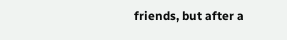friends, but after a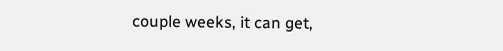couple weeks, it can get,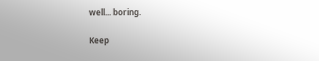well... boring.

Keep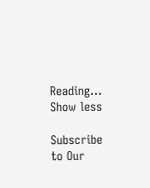Reading... Show less

Subscribe to Our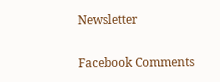Newsletter

Facebook Comments